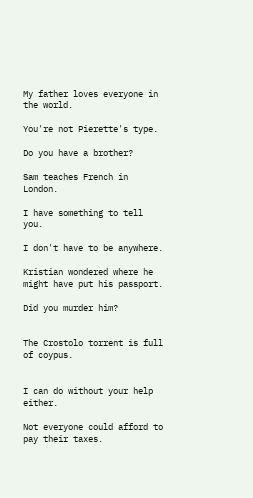My father loves everyone in the world.

You're not Pierette's type.

Do you have a brother?

Sam teaches French in London.

I have something to tell you.

I don't have to be anywhere.

Kristian wondered where he might have put his passport.

Did you murder him?


The Crostolo torrent is full of coypus.


I can do without your help either.

Not everyone could afford to pay their taxes.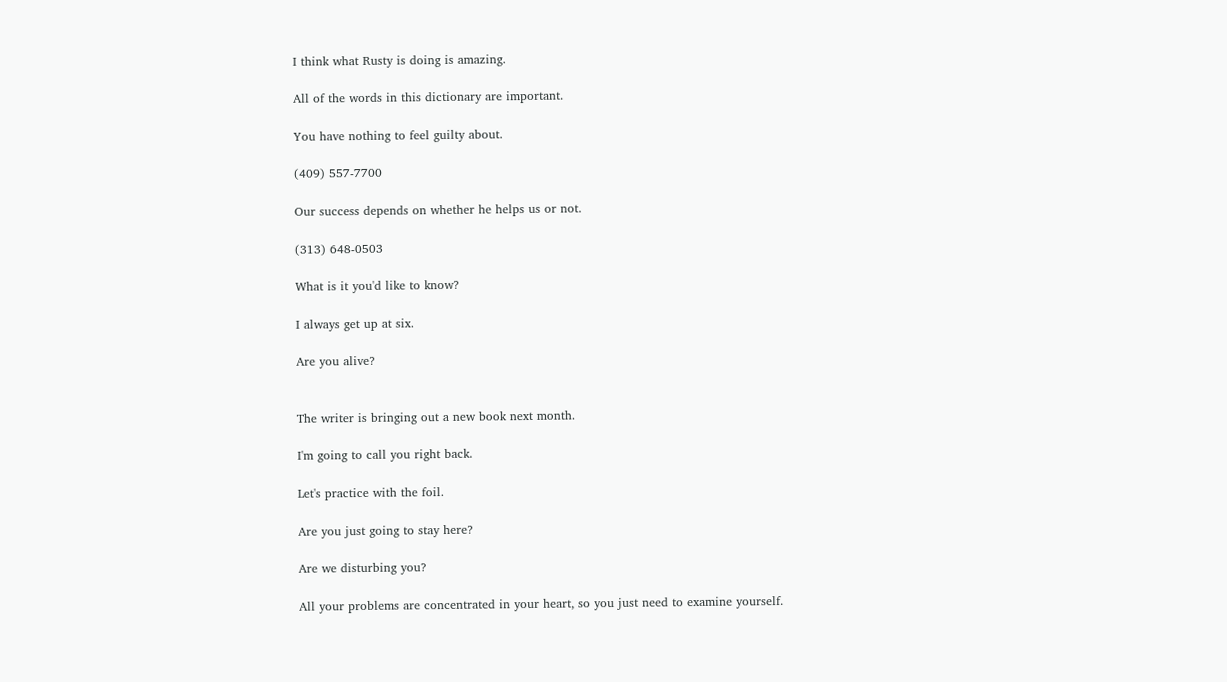I think what Rusty is doing is amazing.

All of the words in this dictionary are important.

You have nothing to feel guilty about.

(409) 557-7700

Our success depends on whether he helps us or not.

(313) 648-0503

What is it you'd like to know?

I always get up at six.

Are you alive?


The writer is bringing out a new book next month.

I'm going to call you right back.

Let's practice with the foil.

Are you just going to stay here?

Are we disturbing you?

All your problems are concentrated in your heart, so you just need to examine yourself.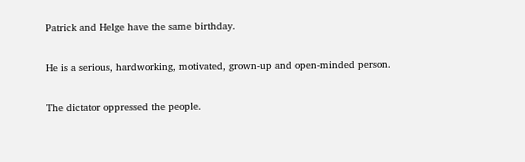Patrick and Helge have the same birthday.

He is a serious, hardworking, motivated, grown-up and open-minded person.

The dictator oppressed the people.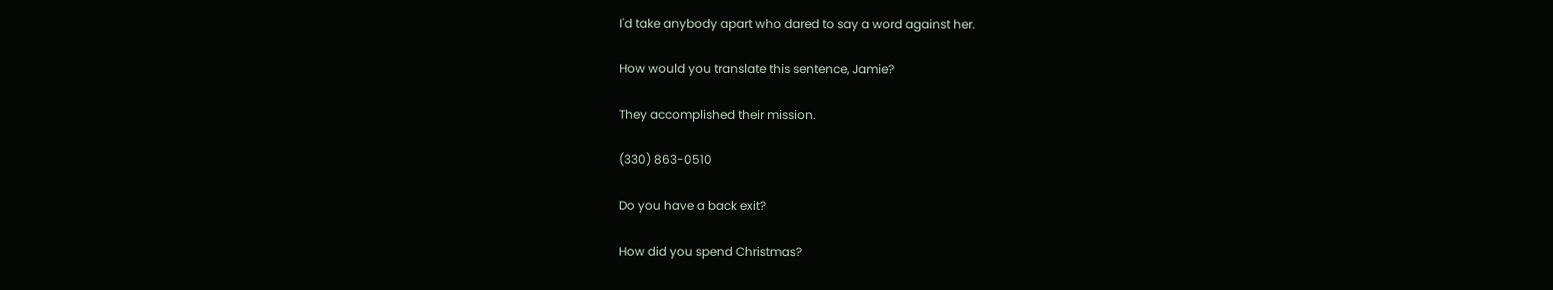I'd take anybody apart who dared to say a word against her.

How would you translate this sentence, Jamie?

They accomplished their mission.

(330) 863-0510

Do you have a back exit?

How did you spend Christmas?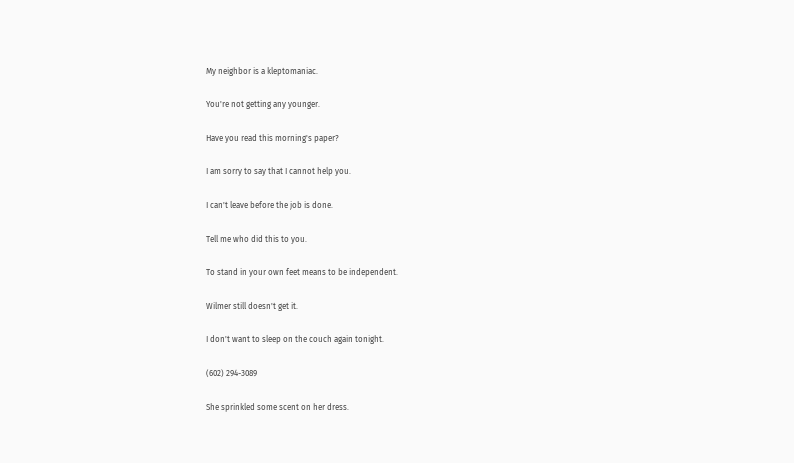My neighbor is a kleptomaniac.

You're not getting any younger.

Have you read this morning's paper?

I am sorry to say that I cannot help you.

I can't leave before the job is done.

Tell me who did this to you.

To stand in your own feet means to be independent.

Wilmer still doesn't get it.

I don't want to sleep on the couch again tonight.

(602) 294-3089

She sprinkled some scent on her dress.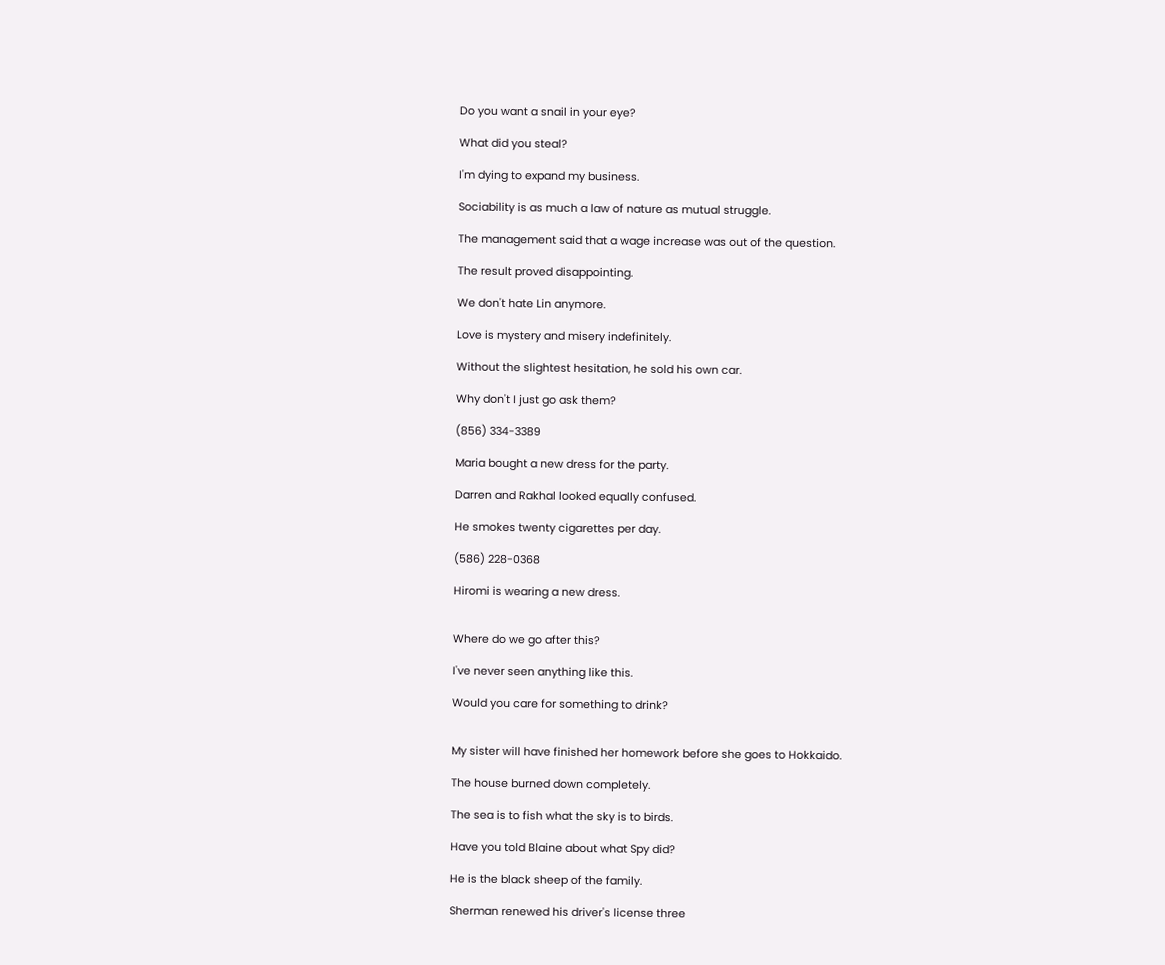Do you want a snail in your eye?

What did you steal?

I'm dying to expand my business.

Sociability is as much a law of nature as mutual struggle.

The management said that a wage increase was out of the question.

The result proved disappointing.

We don't hate Lin anymore.

Love is mystery and misery indefinitely.

Without the slightest hesitation, he sold his own car.

Why don't I just go ask them?

(856) 334-3389

Maria bought a new dress for the party.

Darren and Rakhal looked equally confused.

He smokes twenty cigarettes per day.

(586) 228-0368

Hiromi is wearing a new dress.


Where do we go after this?

I've never seen anything like this.

Would you care for something to drink?


My sister will have finished her homework before she goes to Hokkaido.

The house burned down completely.

The sea is to fish what the sky is to birds.

Have you told Blaine about what Spy did?

He is the black sheep of the family.

Sherman renewed his driver's license three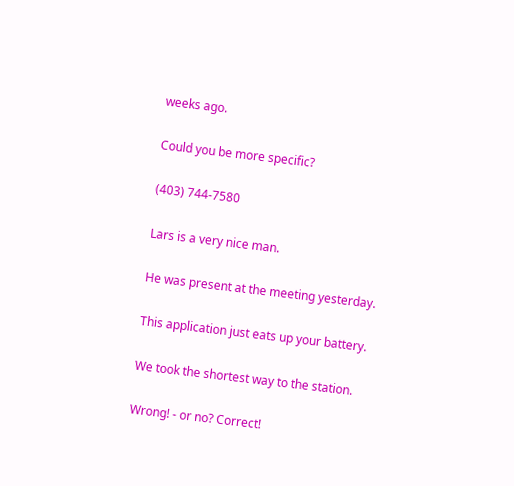weeks ago.

Could you be more specific?

(403) 744-7580

Lars is a very nice man.

He was present at the meeting yesterday.

This application just eats up your battery.

We took the shortest way to the station.

Wrong! - or no? Correct!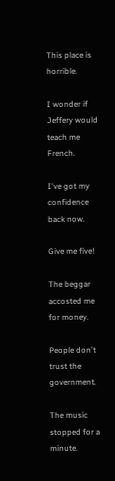This place is horrible.

I wonder if Jeffery would teach me French.

I've got my confidence back now.

Give me five!

The beggar accosted me for money.

People don't trust the government.

The music stopped for a minute.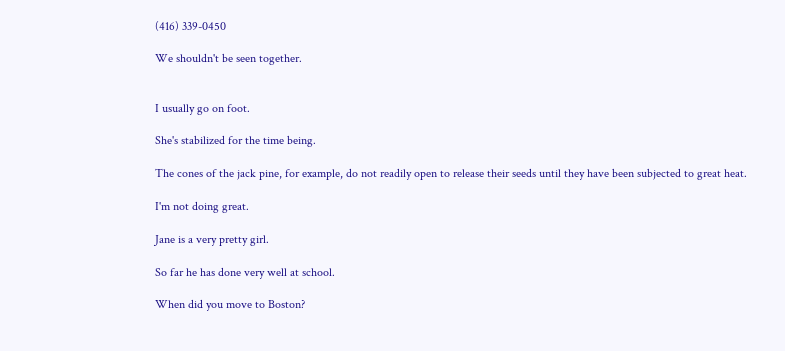(416) 339-0450

We shouldn't be seen together.


I usually go on foot.

She's stabilized for the time being.

The cones of the jack pine, for example, do not readily open to release their seeds until they have been subjected to great heat.

I'm not doing great.

Jane is a very pretty girl.

So far he has done very well at school.

When did you move to Boston?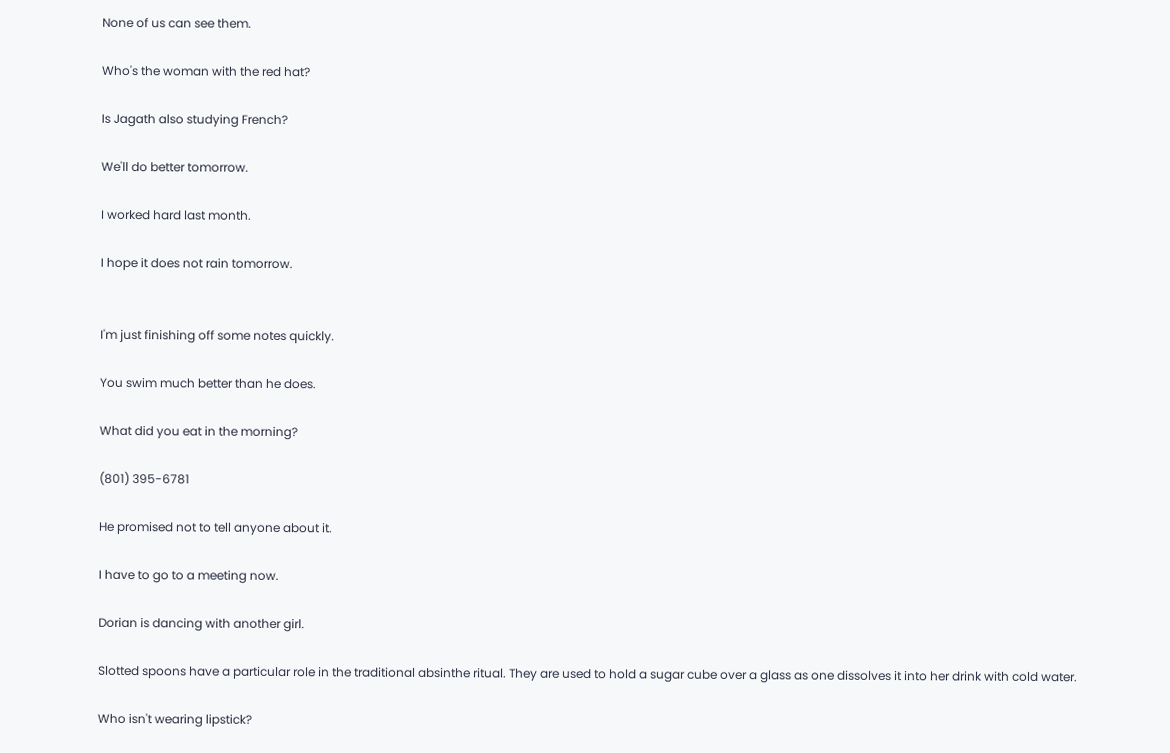None of us can see them.

Who's the woman with the red hat?

Is Jagath also studying French?

We'll do better tomorrow.

I worked hard last month.

I hope it does not rain tomorrow.


I'm just finishing off some notes quickly.

You swim much better than he does.

What did you eat in the morning?

(801) 395-6781

He promised not to tell anyone about it.

I have to go to a meeting now.

Dorian is dancing with another girl.

Slotted spoons have a particular role in the traditional absinthe ritual. They are used to hold a sugar cube over a glass as one dissolves it into her drink with cold water.

Who isn't wearing lipstick?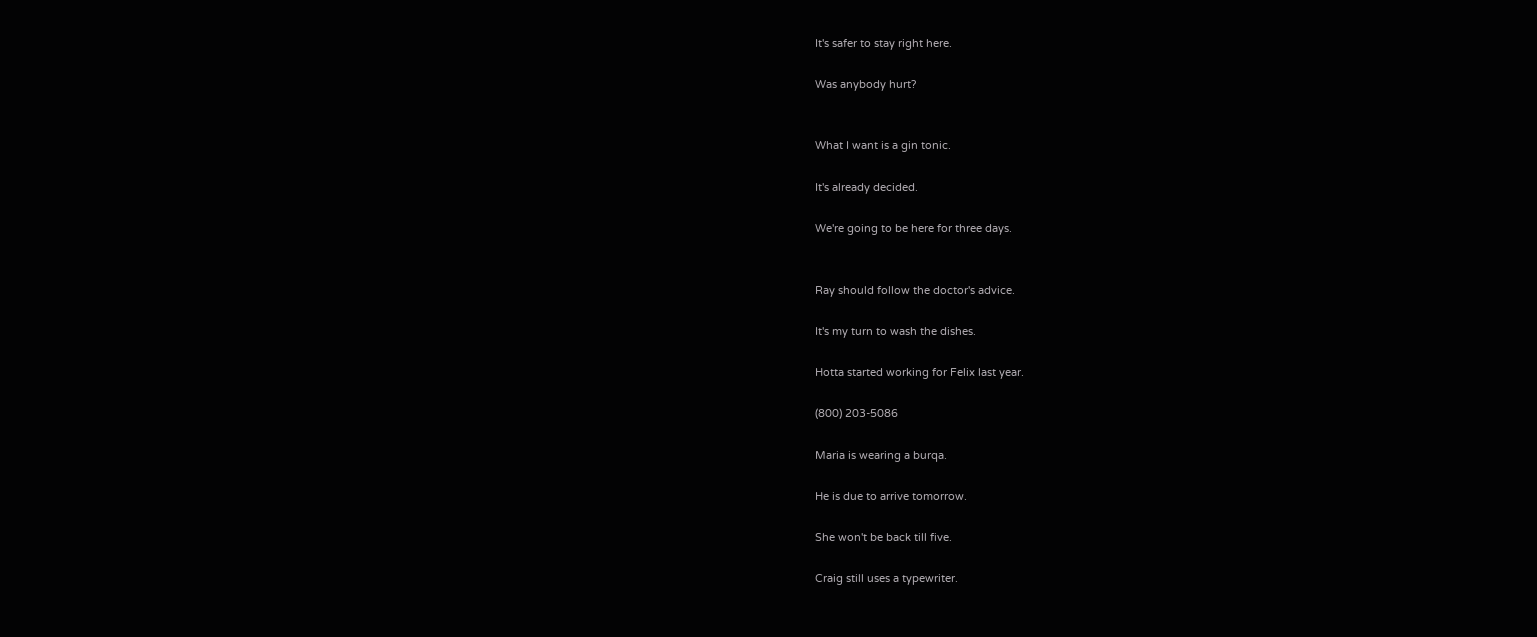It's safer to stay right here.

Was anybody hurt?


What I want is a gin tonic.

It's already decided.

We're going to be here for three days.


Ray should follow the doctor's advice.

It's my turn to wash the dishes.

Hotta started working for Felix last year.

(800) 203-5086

Maria is wearing a burqa.

He is due to arrive tomorrow.

She won't be back till five.

Craig still uses a typewriter.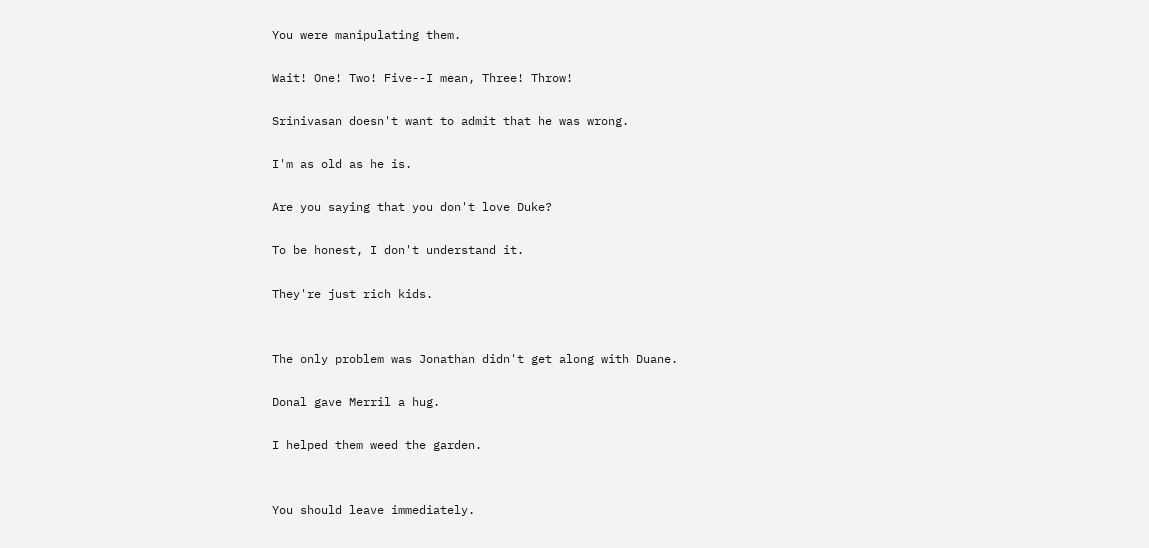You were manipulating them.

Wait! One! Two! Five--I mean, Three! Throw!

Srinivasan doesn't want to admit that he was wrong.

I'm as old as he is.

Are you saying that you don't love Duke?

To be honest, I don't understand it.

They're just rich kids.


The only problem was Jonathan didn't get along with Duane.

Donal gave Merril a hug.

I helped them weed the garden.


You should leave immediately.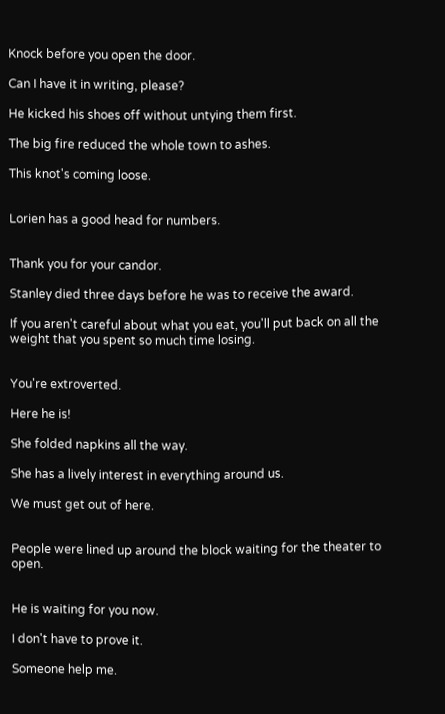Knock before you open the door.

Can I have it in writing, please?

He kicked his shoes off without untying them first.

The big fire reduced the whole town to ashes.

This knot's coming loose.


Lorien has a good head for numbers.


Thank you for your candor.

Stanley died three days before he was to receive the award.

If you aren't careful about what you eat, you'll put back on all the weight that you spent so much time losing.


You're extroverted.

Here he is!

She folded napkins all the way.

She has a lively interest in everything around us.

We must get out of here.


People were lined up around the block waiting for the theater to open.


He is waiting for you now.

I don't have to prove it.

Someone help me.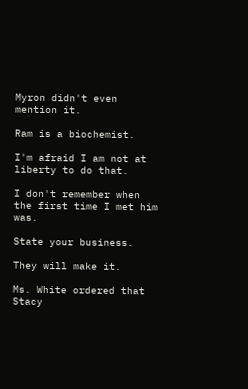Myron didn't even mention it.

Ram is a biochemist.

I'm afraid I am not at liberty to do that.

I don't remember when the first time I met him was.

State your business.

They will make it.

Ms. White ordered that Stacy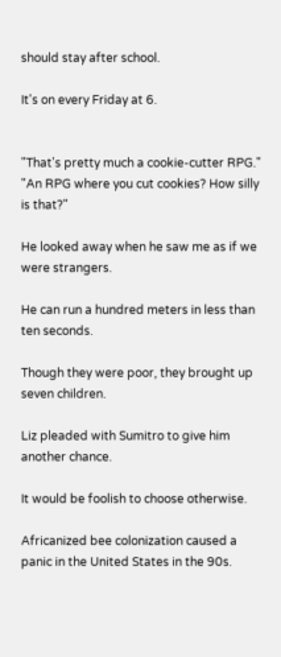should stay after school.

It's on every Friday at 6.


"That's pretty much a cookie-cutter RPG." "An RPG where you cut cookies? How silly is that?"

He looked away when he saw me as if we were strangers.

He can run a hundred meters in less than ten seconds.

Though they were poor, they brought up seven children.

Liz pleaded with Sumitro to give him another chance.

It would be foolish to choose otherwise.

Africanized bee colonization caused a panic in the United States in the 90s.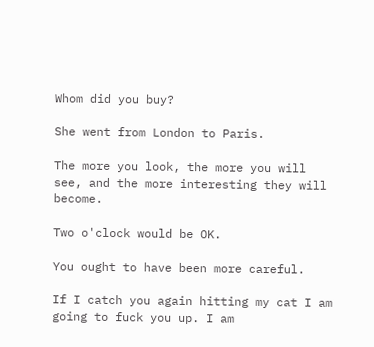Whom did you buy?

She went from London to Paris.

The more you look, the more you will see, and the more interesting they will become.

Two o'clock would be OK.

You ought to have been more careful.

If I catch you again hitting my cat I am going to fuck you up. I am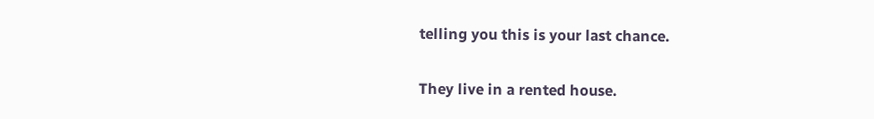telling you this is your last chance.

They live in a rented house.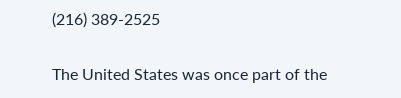(216) 389-2525

The United States was once part of the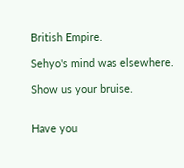British Empire.

Sehyo's mind was elsewhere.

Show us your bruise.


Have you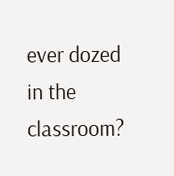ever dozed in the classroom?